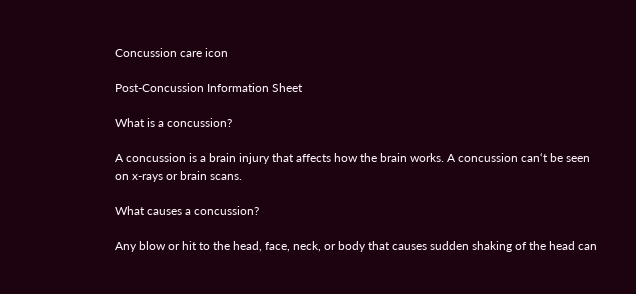Concussion care icon

Post-Concussion Information Sheet

What is a concussion?

A concussion is a brain injury that affects how the brain works. A concussion can‘t be seen on x-rays or brain scans.

What causes a concussion?

Any blow or hit to the head, face, neck, or body that causes sudden shaking of the head can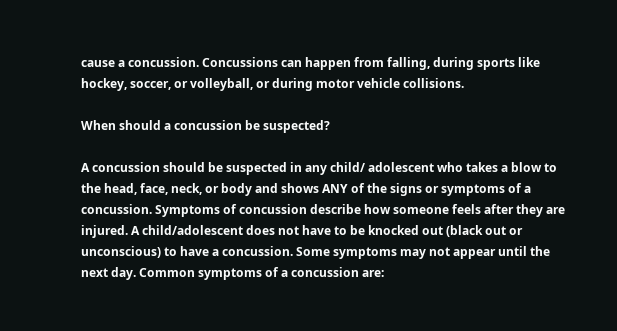cause a concussion. Concussions can happen from falling, during sports like hockey, soccer, or volleyball, or during motor vehicle collisions.

When should a concussion be suspected?

A concussion should be suspected in any child/ adolescent who takes a blow to the head, face, neck, or body and shows ANY of the signs or symptoms of a concussion. Symptoms of concussion describe how someone feels after they are injured. A child/adolescent does not have to be knocked out (black out or unconscious) to have a concussion. Some symptoms may not appear until the next day. Common symptoms of a concussion are: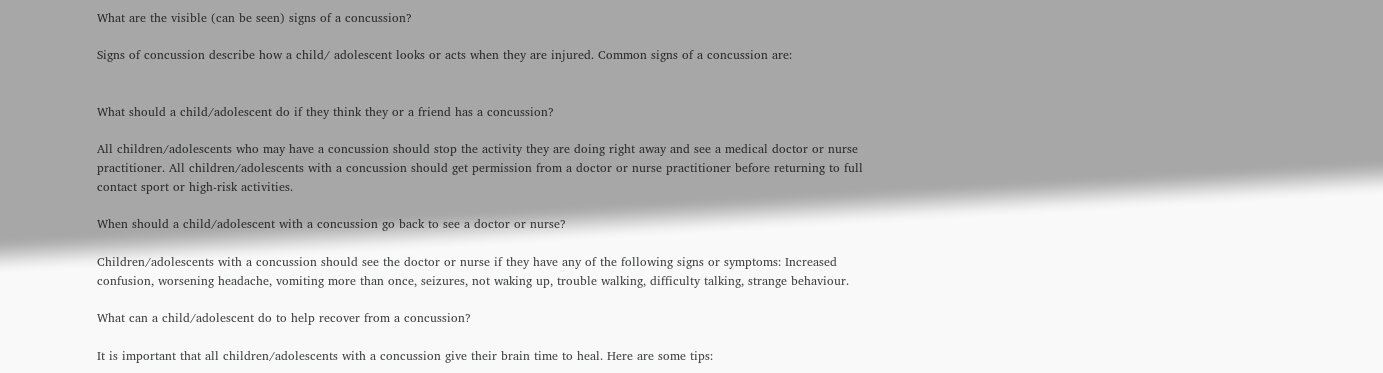What are the visible (can be seen) signs of a concussion?

Signs of concussion describe how a child/ adolescent looks or acts when they are injured. Common signs of a concussion are:


What should a child/adolescent do if they think they or a friend has a concussion?

All children/adolescents who may have a concussion should stop the activity they are doing right away and see a medical doctor or nurse practitioner. All children/adolescents with a concussion should get permission from a doctor or nurse practitioner before returning to full contact sport or high-risk activities.

When should a child/adolescent with a concussion go back to see a doctor or nurse?

Children/adolescents with a concussion should see the doctor or nurse if they have any of the following signs or symptoms: Increased confusion, worsening headache, vomiting more than once, seizures, not waking up, trouble walking, difficulty talking, strange behaviour.

What can a child/adolescent do to help recover from a concussion?

It is important that all children/adolescents with a concussion give their brain time to heal. Here are some tips: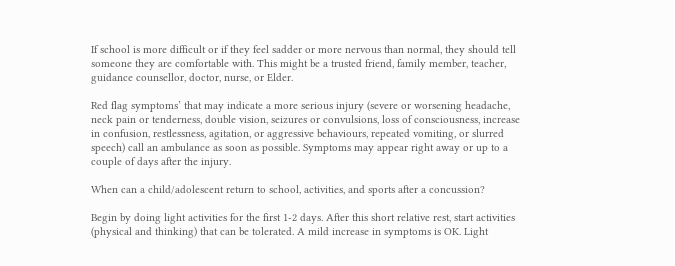If school is more difficult or if they feel sadder or more nervous than normal, they should tell someone they are comfortable with. This might be a trusted friend, family member, teacher, guidance counsellor, doctor, nurse, or Elder.

Red flag symptoms’ that may indicate a more serious injury (severe or worsening headache, neck pain or tenderness, double vision, seizures or convulsions, loss of consciousness, increase in confusion, restlessness, agitation, or aggressive behaviours, repeated vomiting, or slurred speech) call an ambulance as soon as possible. Symptoms may appear right away or up to a couple of days after the injury.

When can a child/adolescent return to school, activities, and sports after a concussion?

Begin by doing light activities for the first 1-2 days. After this short relative rest, start activities (physical and thinking) that can be tolerated. A mild increase in symptoms is OK. Light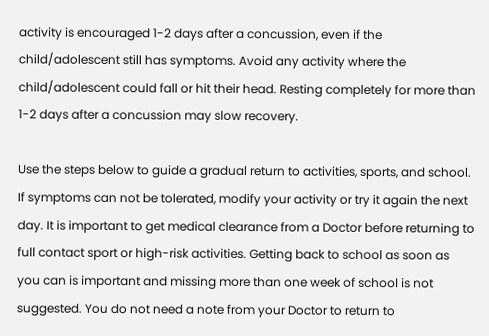activity is encouraged 1-2 days after a concussion, even if the child/adolescent still has symptoms. Avoid any activity where the child/adolescent could fall or hit their head. Resting completely for more than 1-2 days after a concussion may slow recovery.

Use the steps below to guide a gradual return to activities, sports, and school. If symptoms can not be tolerated, modify your activity or try it again the next day. It is important to get medical clearance from a Doctor before returning to full contact sport or high-risk activities. Getting back to school as soon as you can is important and missing more than one week of school is not suggested. You do not need a note from your Doctor to return to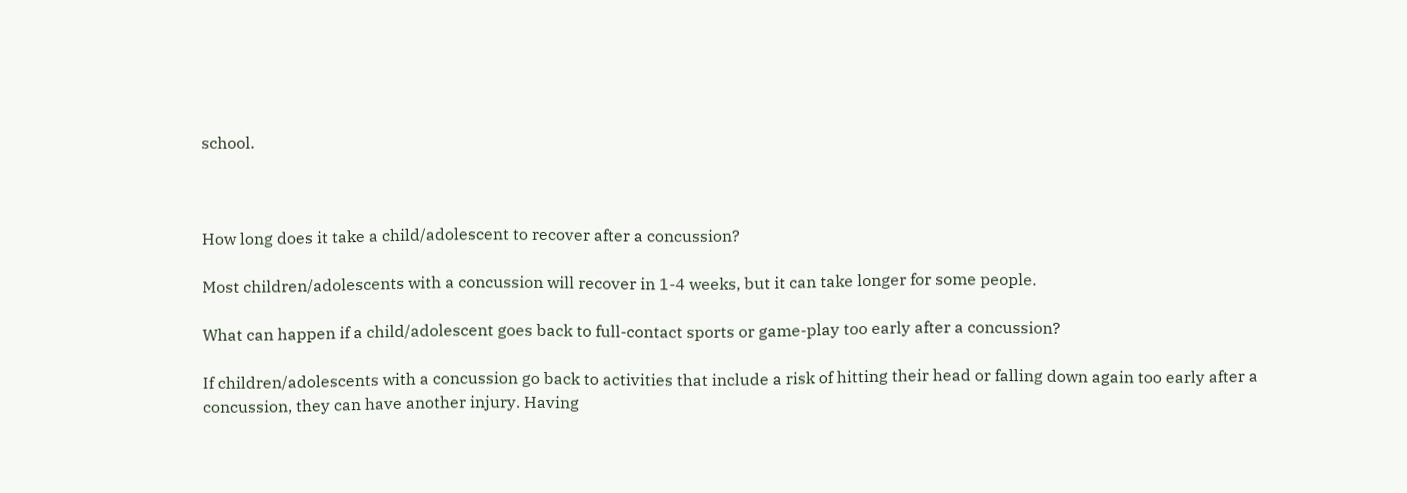school.



How long does it take a child/adolescent to recover after a concussion?

Most children/adolescents with a concussion will recover in 1-4 weeks, but it can take longer for some people.

What can happen if a child/adolescent goes back to full-contact sports or game-play too early after a concussion?

If children/adolescents with a concussion go back to activities that include a risk of hitting their head or falling down again too early after a concussion, they can have another injury. Having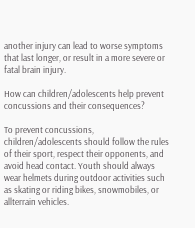another injury can lead to worse symptoms that last longer, or result in a more severe or fatal brain injury.

How can children/adolescents help prevent concussions and their consequences?

To prevent concussions, children/adolescents should follow the rules of their sport, respect their opponents, and avoid head contact. Youth should always wear helmets during outdoor activities such as skating or riding bikes, snowmobiles, or allterrain vehicles.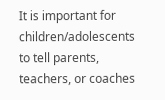It is important for children/adolescents to tell parents, teachers, or coaches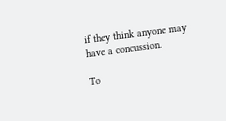if they think anyone may have a concussion.

To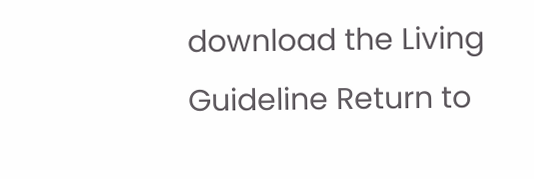download the Living Guideline Return to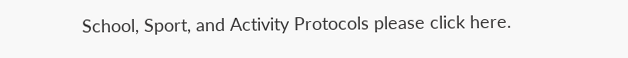School, Sport, and Activity Protocols please click here.